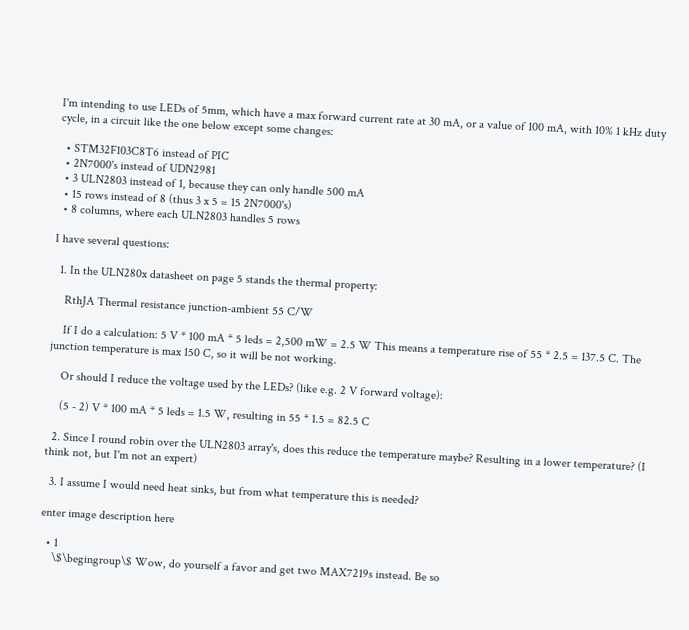I'm intending to use LEDs of 5mm, which have a max forward current rate at 30 mA, or a value of 100 mA, with 10% 1 kHz duty cycle, in a circuit like the one below except some changes:

  • STM32F103C8T6 instead of PIC
  • 2N7000's instead of UDN2981
  • 3 ULN2803 instead of 1, because they can only handle 500 mA
  • 15 rows instead of 8 (thus 3 x 5 = 15 2N7000's)
  • 8 columns, where each ULN2803 handles 5 rows

I have several questions:

  1. In the ULN280x datasheet on page 5 stands the thermal property:

    RthJA Thermal resistance junction-ambient 55 C/W

    If I do a calculation: 5 V * 100 mA * 5 leds = 2,500 mW = 2.5 W This means a temperature rise of 55 * 2.5 = 137.5 C. The junction temperature is max 150 C, so it will be not working.

    Or should I reduce the voltage used by the LEDs? (like e.g. 2 V forward voltage):

    (5 - 2) V * 100 mA * 5 leds = 1.5 W, resulting in 55 * 1.5 = 82.5 C

  2. Since I round robin over the ULN2803 array's, does this reduce the temperature maybe? Resulting in a lower temperature? (I think not, but I'm not an expert)

  3. I assume I would need heat sinks, but from what temperature this is needed?

enter image description here

  • 1
    \$\begingroup\$ Wow, do yourself a favor and get two MAX7219s instead. Be so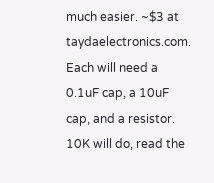much easier. ~$3 at taydaelectronics.com. Each will need a 0.1uF cap, a 10uF cap, and a resistor. 10K will do, read the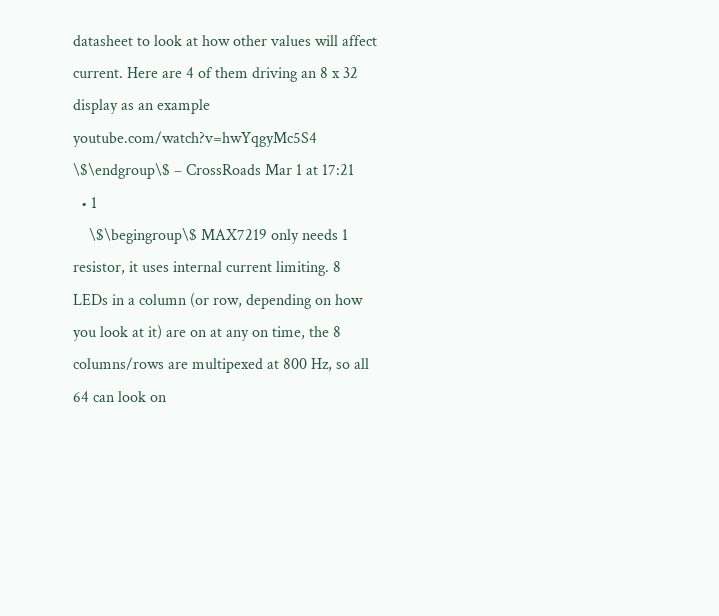datasheet to look at how other values will affect current. Here are 4 of them driving an 8 x 32 display as an example youtube.com/watch?v=hwYqgyMc5S4 \$\endgroup\$ – CrossRoads Mar 1 at 17:21
  • 1
    \$\begingroup\$ MAX7219 only needs 1 resistor, it uses internal current limiting. 8 LEDs in a column (or row, depending on how you look at it) are on at any on time, the 8 columns/rows are multipexed at 800 Hz, so all 64 can look on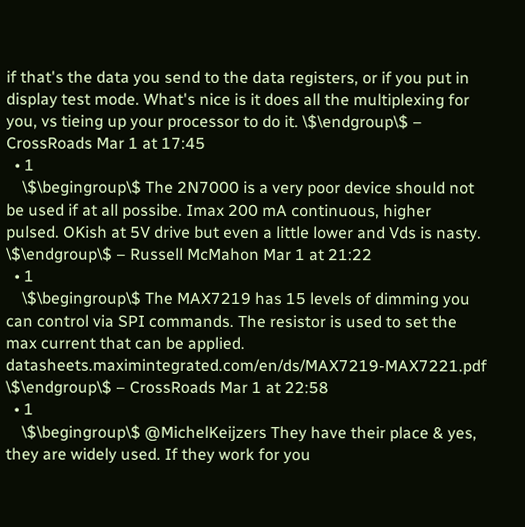if that's the data you send to the data registers, or if you put in display test mode. What's nice is it does all the multiplexing for you, vs tieing up your processor to do it. \$\endgroup\$ – CrossRoads Mar 1 at 17:45
  • 1
    \$\begingroup\$ The 2N7000 is a very poor device should not be used if at all possibe. Imax 200 mA continuous, higher pulsed. OKish at 5V drive but even a little lower and Vds is nasty. \$\endgroup\$ – Russell McMahon Mar 1 at 21:22
  • 1
    \$\begingroup\$ The MAX7219 has 15 levels of dimming you can control via SPI commands. The resistor is used to set the max current that can be applied. datasheets.maximintegrated.com/en/ds/MAX7219-MAX7221.pdf \$\endgroup\$ – CrossRoads Mar 1 at 22:58
  • 1
    \$\begingroup\$ @MichelKeijzers They have their place & yes, they are widely used. If they work for you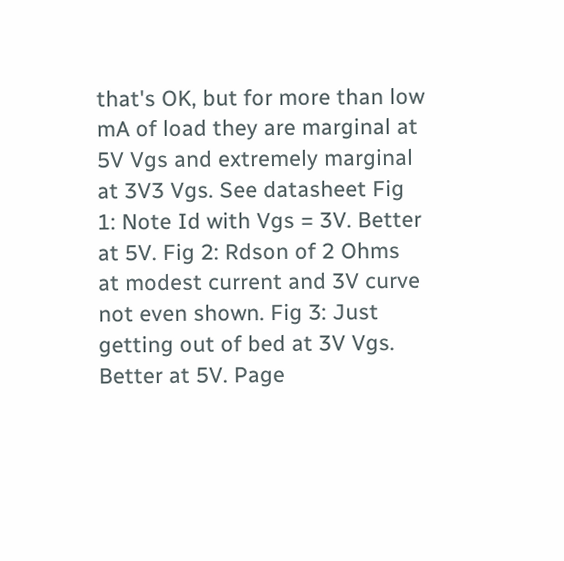that's OK, but for more than low mA of load they are marginal at 5V Vgs and extremely marginal at 3V3 Vgs. See datasheet Fig 1: Note Id with Vgs = 3V. Better at 5V. Fig 2: Rdson of 2 Ohms at modest current and 3V curve not even shown. Fig 3: Just getting out of bed at 3V Vgs. Better at 5V. Page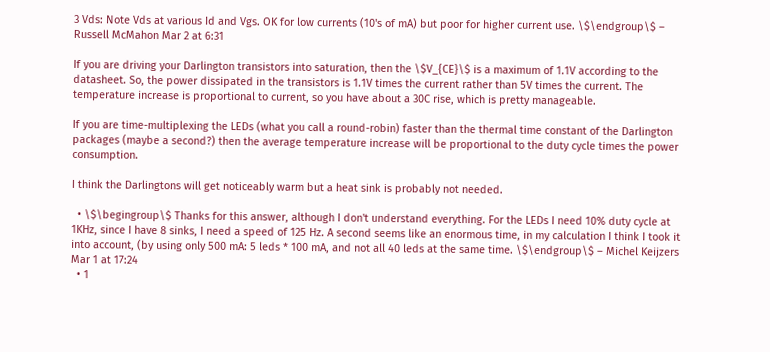3 Vds: Note Vds at various Id and Vgs. OK for low currents (10's of mA) but poor for higher current use. \$\endgroup\$ – Russell McMahon Mar 2 at 6:31

If you are driving your Darlington transistors into saturation, then the \$V_{CE}\$ is a maximum of 1.1V according to the datasheet. So, the power dissipated in the transistors is 1.1V times the current rather than 5V times the current. The temperature increase is proportional to current, so you have about a 30C rise, which is pretty manageable.

If you are time-multiplexing the LEDs (what you call a round-robin) faster than the thermal time constant of the Darlington packages (maybe a second?) then the average temperature increase will be proportional to the duty cycle times the power consumption.

I think the Darlingtons will get noticeably warm but a heat sink is probably not needed.

  • \$\begingroup\$ Thanks for this answer, although I don't understand everything. For the LEDs I need 10% duty cycle at 1KHz, since I have 8 sinks, I need a speed of 125 Hz. A second seems like an enormous time, in my calculation I think I took it into account, (by using only 500 mA: 5 leds * 100 mA, and not all 40 leds at the same time. \$\endgroup\$ – Michel Keijzers Mar 1 at 17:24
  • 1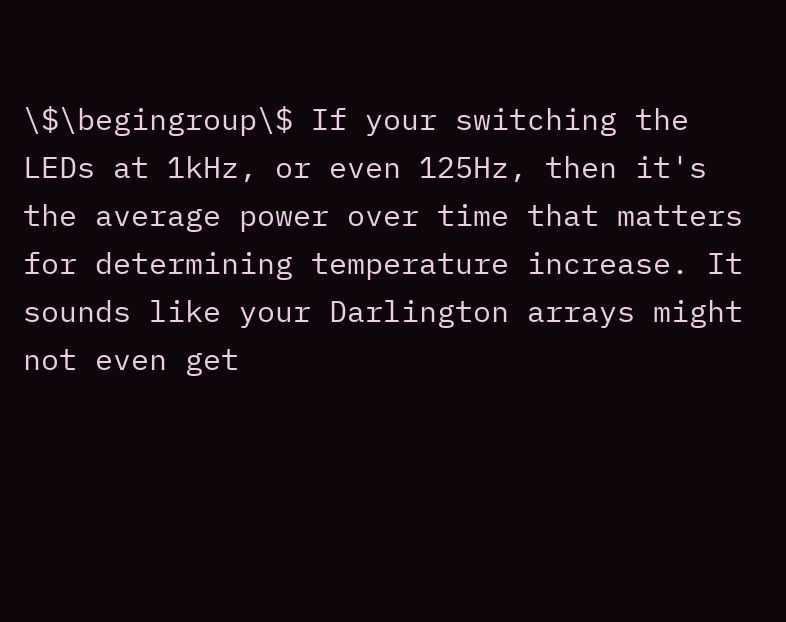\$\begingroup\$ If your switching the LEDs at 1kHz, or even 125Hz, then it's the average power over time that matters for determining temperature increase. It sounds like your Darlington arrays might not even get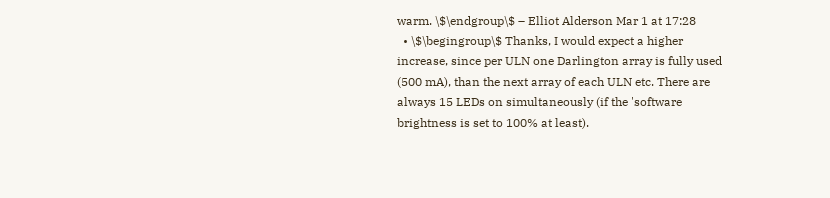warm. \$\endgroup\$ – Elliot Alderson Mar 1 at 17:28
  • \$\begingroup\$ Thanks, I would expect a higher increase, since per ULN one Darlington array is fully used (500 mA), than the next array of each ULN etc. There are always 15 LEDs on simultaneously (if the 'software brightness is set to 100% at least).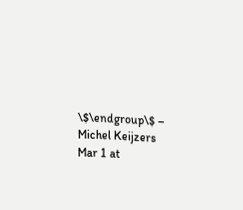\$\endgroup\$ – Michel Keijzers Mar 1 at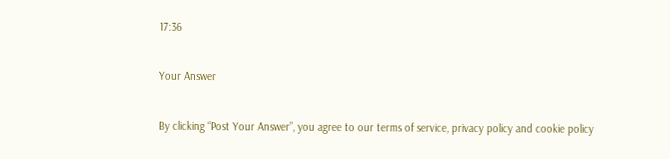17:36

Your Answer

By clicking “Post Your Answer”, you agree to our terms of service, privacy policy and cookie policy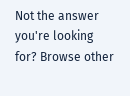Not the answer you're looking for? Browse other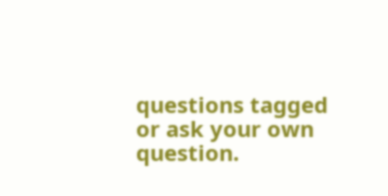questions tagged or ask your own question.